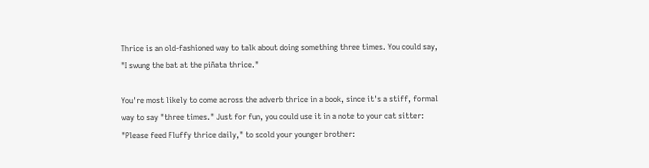Thrice is an old-fashioned way to talk about doing something three times. You could say, "I swung the bat at the piñata thrice."

You're most likely to come across the adverb thrice in a book, since it's a stiff, formal way to say "three times." Just for fun, you could use it in a note to your cat sitter: "Please feed Fluffy thrice daily," to scold your younger brother: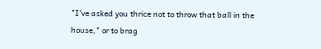"I've asked you thrice not to throw that ball in the house," or to brag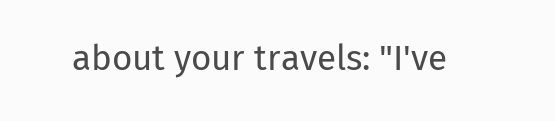about your travels: "I've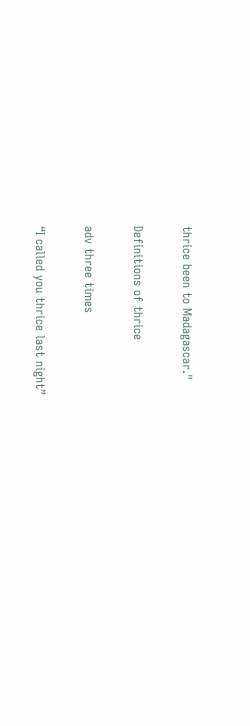thrice been to Madagascar."

Definitions of thrice

adv three times

“I called you thrice last night”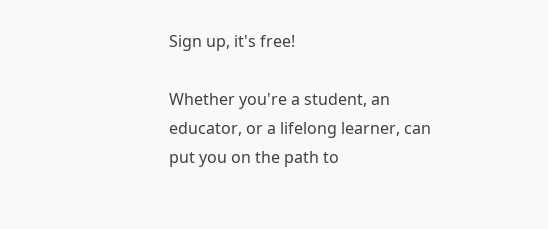Sign up, it's free!

Whether you're a student, an educator, or a lifelong learner, can put you on the path to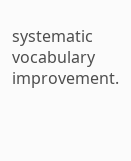systematic vocabulary improvement.